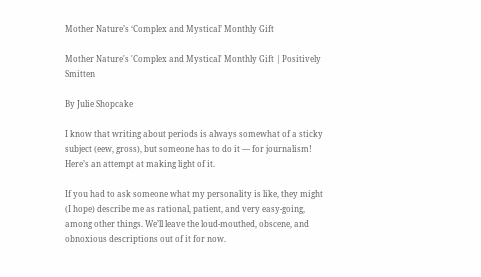Mother Nature’s ‘Complex and Mystical’ Monthly Gift

Mother Nature's 'Complex and Mystical' Monthly Gift | Positively Smitten

By Julie Shopcake

I know that writing about periods is always somewhat of a sticky subject (eew, gross), but someone has to do it — for journalism! Here’s an attempt at making light of it.

If you had to ask someone what my personality is like, they might (I hope) describe me as rational, patient, and very easy-going, among other things. We’ll leave the loud-mouthed, obscene, and obnoxious descriptions out of it for now.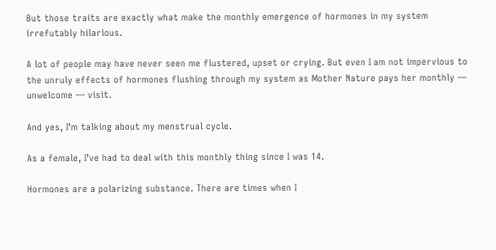But those traits are exactly what make the monthly emergence of hormones in my system irrefutably hilarious.

A lot of people may have never seen me flustered, upset or crying. But even I am not impervious to the unruly effects of hormones flushing through my system as Mother Nature pays her monthly — unwelcome — visit.

And yes, I’m talking about my menstrual cycle.

As a female, I’ve had to deal with this monthly thing since I was 14.

Hormones are a polarizing substance. There are times when I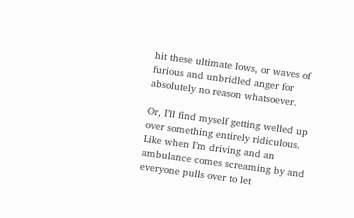hit these ultimate lows, or waves of furious and unbridled anger for absolutely no reason whatsoever.

Or, I’ll find myself getting welled up over something entirely ridiculous. Like when I’m driving and an ambulance comes screaming by and everyone pulls over to let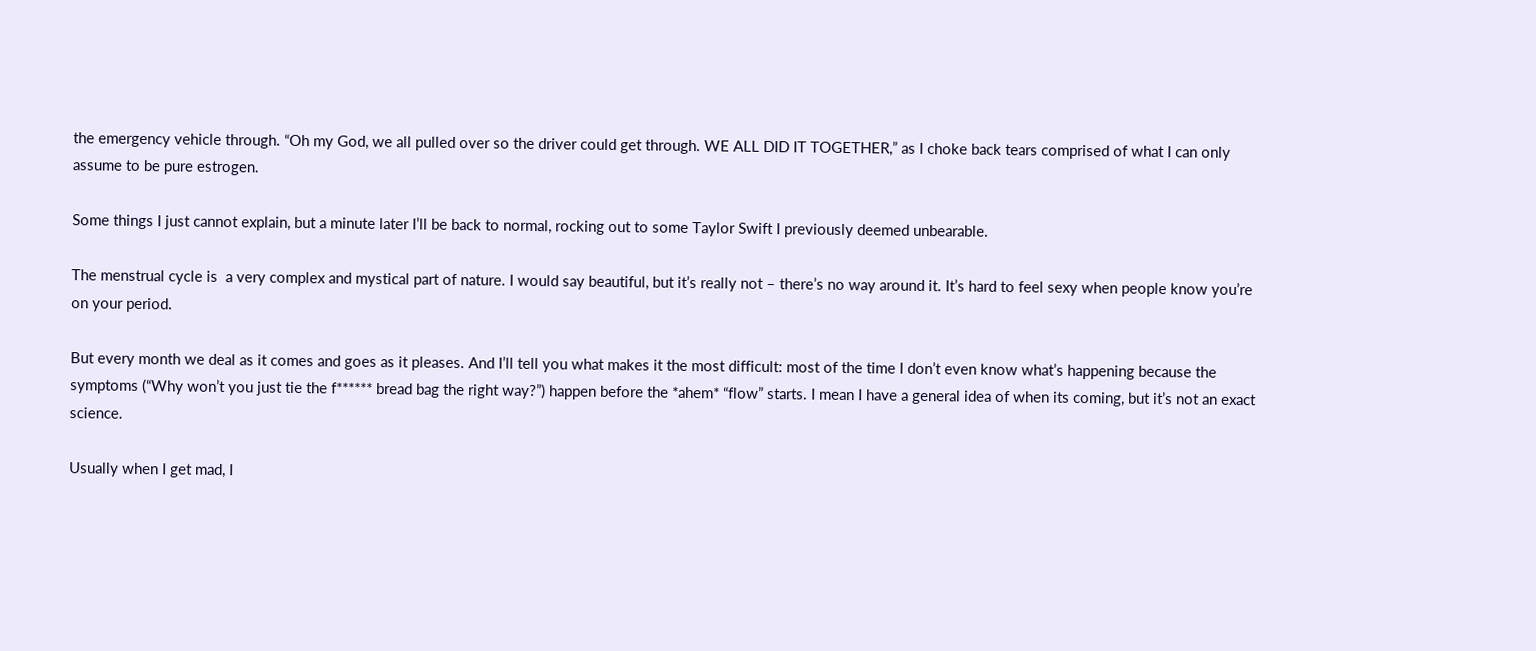the emergency vehicle through. “Oh my God, we all pulled over so the driver could get through. WE ALL DID IT TOGETHER,” as I choke back tears comprised of what I can only assume to be pure estrogen.

Some things I just cannot explain, but a minute later I’ll be back to normal, rocking out to some Taylor Swift I previously deemed unbearable.

The menstrual cycle is  a very complex and mystical part of nature. I would say beautiful, but it’s really not – there’s no way around it. It’s hard to feel sexy when people know you’re on your period.

But every month we deal as it comes and goes as it pleases. And I’ll tell you what makes it the most difficult: most of the time I don’t even know what’s happening because the symptoms (“Why won’t you just tie the f****** bread bag the right way?”) happen before the *ahem* “flow” starts. I mean I have a general idea of when its coming, but it’s not an exact science.

Usually when I get mad, I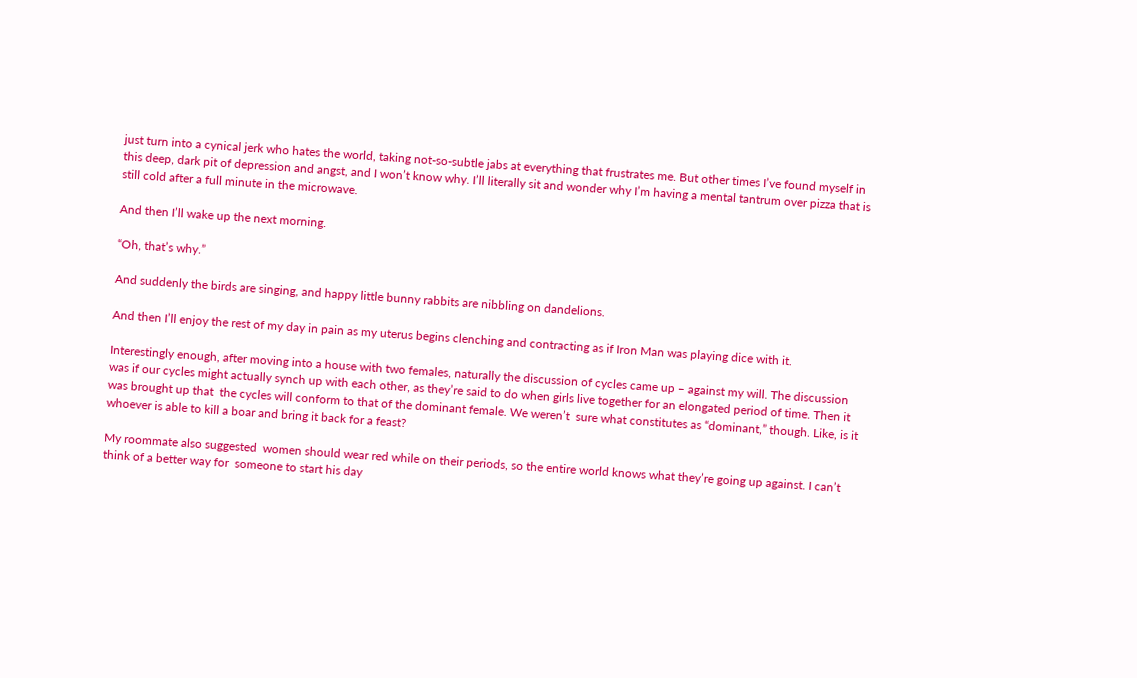just turn into a cynical jerk who hates the world, taking not-so-subtle jabs at everything that frustrates me. But other times I’ve found myself in this deep, dark pit of depression and angst, and I won’t know why. I’ll literally sit and wonder why I’m having a mental tantrum over pizza that is still cold after a full minute in the microwave.

And then I’ll wake up the next morning.

“Oh, that’s why.”

And suddenly the birds are singing, and happy little bunny rabbits are nibbling on dandelions.

And then I’ll enjoy the rest of my day in pain as my uterus begins clenching and contracting as if Iron Man was playing dice with it.

Interestingly enough, after moving into a house with two females, naturally the discussion of cycles came up – against my will. The discussion was if our cycles might actually synch up with each other, as they’re said to do when girls live together for an elongated period of time. Then it was brought up that  the cycles will conform to that of the dominant female. We weren’t  sure what constitutes as “dominant,” though. Like, is it whoever is able to kill a boar and bring it back for a feast?

My roommate also suggested  women should wear red while on their periods, so the entire world knows what they’re going up against. I can’t think of a better way for  someone to start his day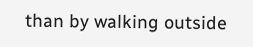than by walking outside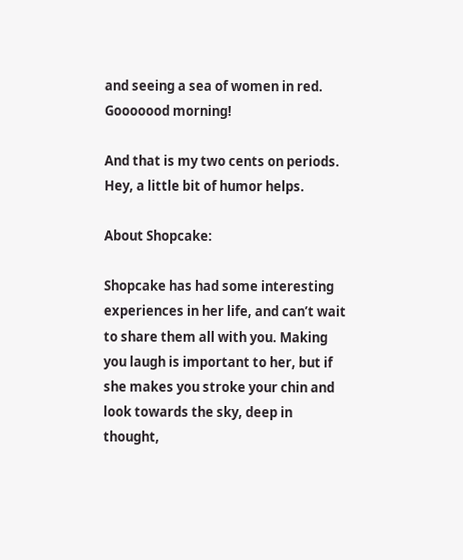and seeing a sea of women in red. Gooooood morning!

And that is my two cents on periods. Hey, a little bit of humor helps.

About Shopcake:

Shopcake has had some interesting experiences in her life, and can’t wait to share them all with you. Making you laugh is important to her, but if she makes you stroke your chin and look towards the sky, deep in thought,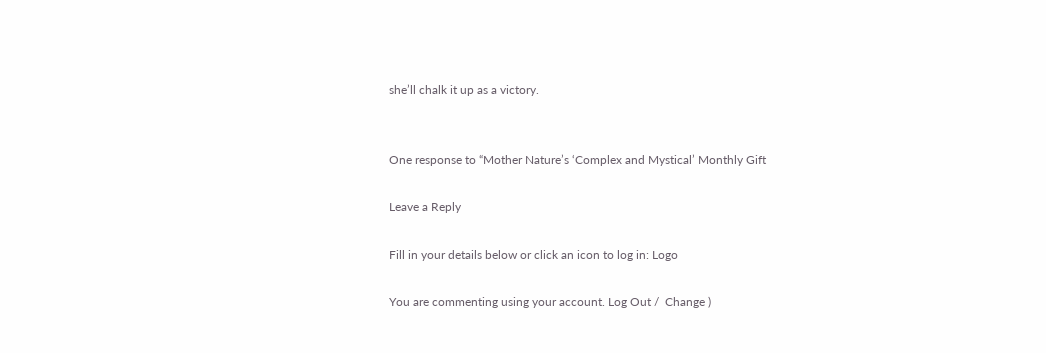she’ll chalk it up as a victory.


One response to “Mother Nature’s ‘Complex and Mystical’ Monthly Gift

Leave a Reply

Fill in your details below or click an icon to log in: Logo

You are commenting using your account. Log Out /  Change )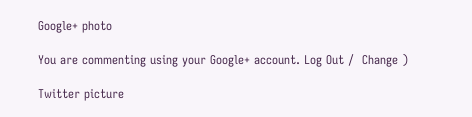Google+ photo

You are commenting using your Google+ account. Log Out /  Change )

Twitter picture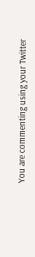You are commenting using your Twitter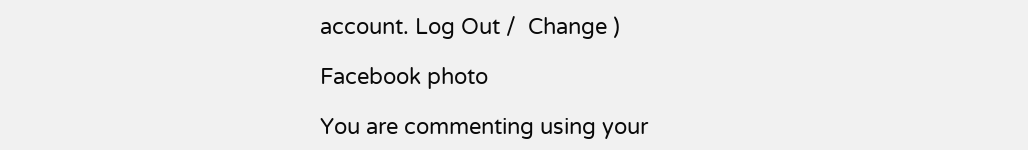account. Log Out /  Change )

Facebook photo

You are commenting using your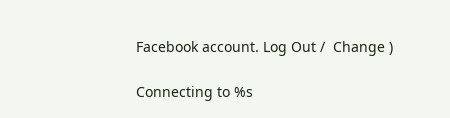Facebook account. Log Out /  Change )

Connecting to %s